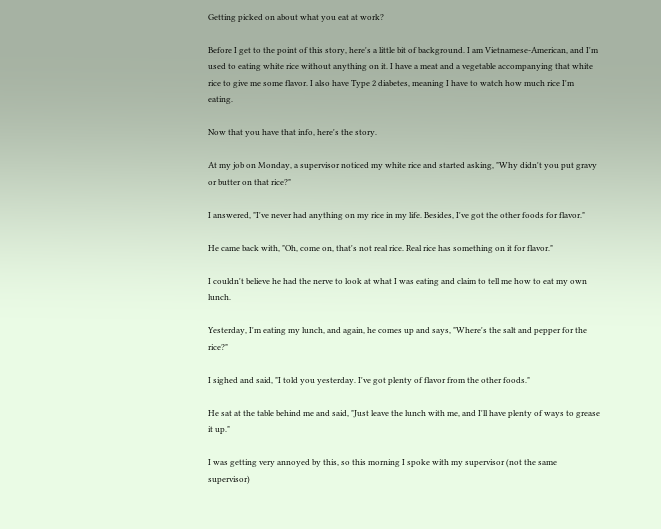Getting picked on about what you eat at work?

Before I get to the point of this story, here's a little bit of background. I am Vietnamese-American, and I'm used to eating white rice without anything on it. I have a meat and a vegetable accompanying that white rice to give me some flavor. I also have Type 2 diabetes, meaning I have to watch how much rice I'm eating.

Now that you have that info, here's the story.

At my job on Monday, a supervisor noticed my white rice and started asking, "Why didn't you put gravy or butter on that rice?"

I answered, "I've never had anything on my rice in my life. Besides, I've got the other foods for flavor."

He came back with, "Oh, come on, that's not real rice. Real rice has something on it for flavor."

I couldn't believe he had the nerve to look at what I was eating and claim to tell me how to eat my own lunch.

Yesterday, I'm eating my lunch, and again, he comes up and says, "Where's the salt and pepper for the rice?"

I sighed and said, "I told you yesterday. I've got plenty of flavor from the other foods."

He sat at the table behind me and said, "Just leave the lunch with me, and I'll have plenty of ways to grease it up."

I was getting very annoyed by this, so this morning I spoke with my supervisor (not the same supervisor)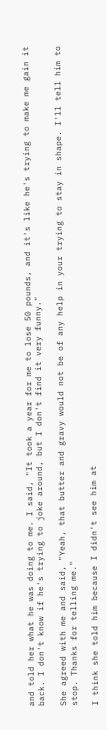and told her what he was doing to me. I said, "It took a year for me to lose 50 pounds, and it's like he's trying to make me gain it back. I don't know if he's trying to joke around, but I don't find it very funny."

She agreed with me and said, "Yeah, that butter and gravy would not be of any help in your trying to stay in shape. I'll tell him to stop. Thanks for telling me."

I think she told him because I didn't see him at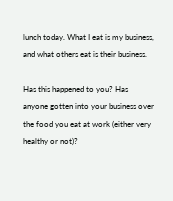lunch today. What I eat is my business, and what others eat is their business.

Has this happened to you? Has anyone gotten into your business over the food you eat at work (either very healthy or not)?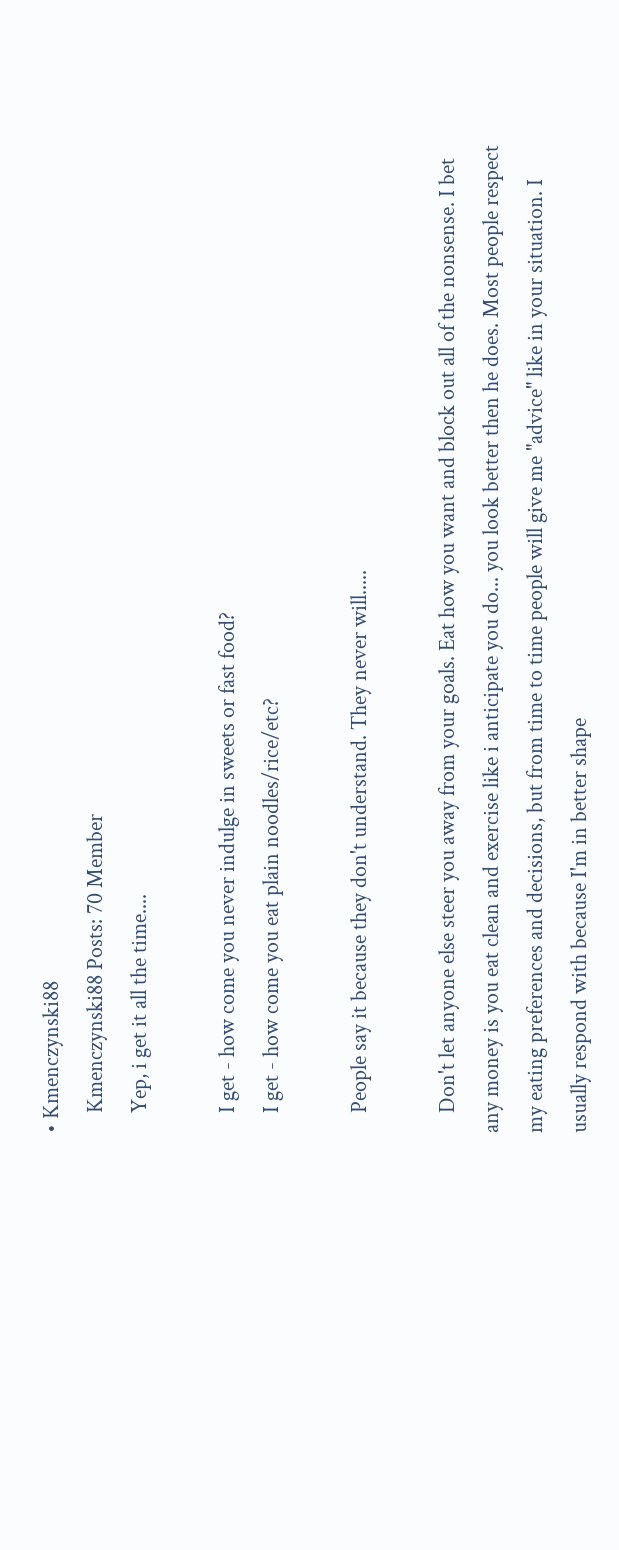• Kmenczynski88
    Kmenczynski88 Posts: 70 Member
    Yep, i get it all the time....

    I get - how come you never indulge in sweets or fast food?
    I get - how come you eat plain noodles/rice/etc?

    People say it because they don't understand. They never will.....

    Don't let anyone else steer you away from your goals. Eat how you want and block out all of the nonsense. I bet any money is you eat clean and exercise like i anticipate you do... you look better then he does. Most people respect my eating preferences and decisions, but from time to time people will give me "advice" like in your situation. I usually respond with because I'm in better shape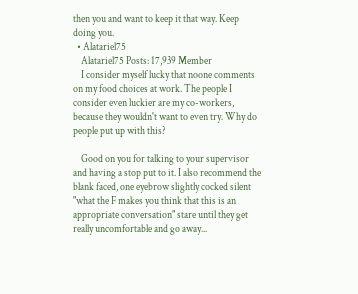then you and want to keep it that way. Keep doing you.
  • Alatariel75
    Alatariel75 Posts: 17,939 Member
    I consider myself lucky that noone comments on my food choices at work. The people I consider even luckier are my co-workers, because they wouldn't want to even try. Why do people put up with this?

    Good on you for talking to your supervisor and having a stop put to it. I also recommend the blank faced, one eyebrow slightly cocked silent "what the F makes you think that this is an appropriate conversation" stare until they get really uncomfortable and go away...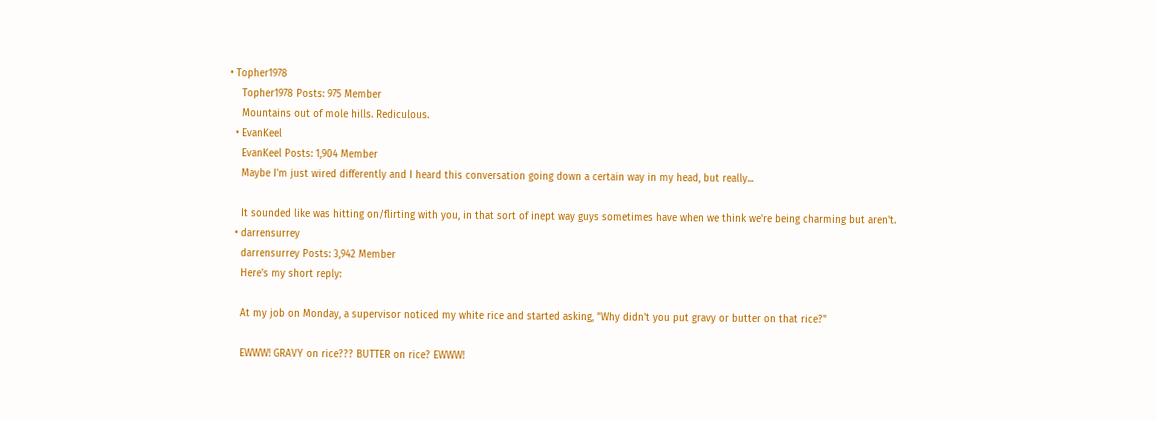• Topher1978
    Topher1978 Posts: 975 Member
    Mountains out of mole hills. Rediculous.
  • EvanKeel
    EvanKeel Posts: 1,904 Member
    Maybe I'm just wired differently and I heard this conversation going down a certain way in my head, but really...

    It sounded like was hitting on/flirting with you, in that sort of inept way guys sometimes have when we think we're being charming but aren't.
  • darrensurrey
    darrensurrey Posts: 3,942 Member
    Here's my short reply:

    At my job on Monday, a supervisor noticed my white rice and started asking, "Why didn't you put gravy or butter on that rice?"

    EWWW! GRAVY on rice??? BUTTER on rice? EWWW!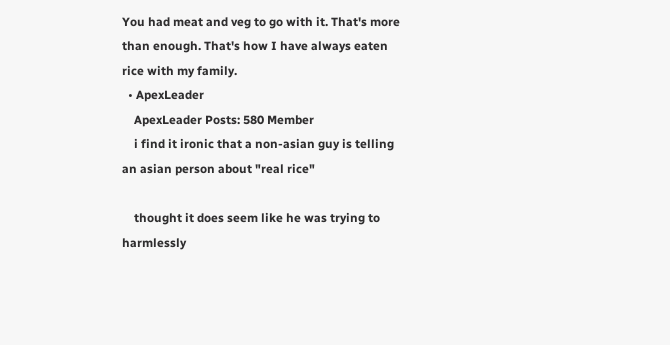You had meat and veg to go with it. That's more than enough. That's how I have always eaten rice with my family.
  • ApexLeader
    ApexLeader Posts: 580 Member
    i find it ironic that a non-asian guy is telling an asian person about "real rice"

    thought it does seem like he was trying to harmlessly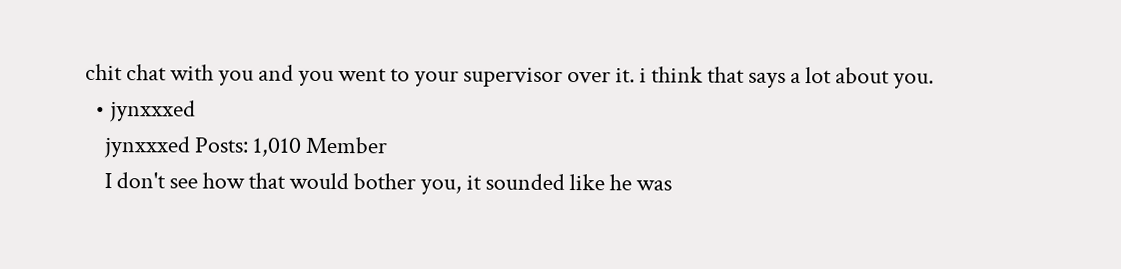chit chat with you and you went to your supervisor over it. i think that says a lot about you.
  • jynxxxed
    jynxxxed Posts: 1,010 Member
    I don't see how that would bother you, it sounded like he was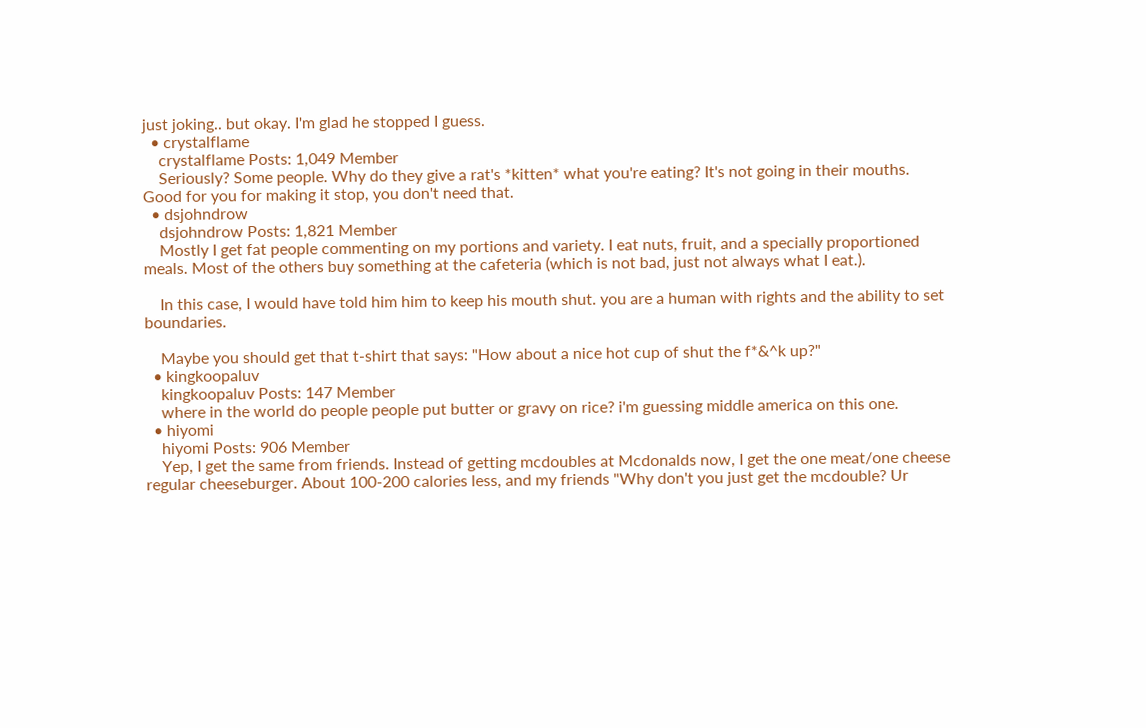just joking.. but okay. I'm glad he stopped I guess.
  • crystalflame
    crystalflame Posts: 1,049 Member
    Seriously? Some people. Why do they give a rat's *kitten* what you're eating? It's not going in their mouths. Good for you for making it stop, you don't need that.
  • dsjohndrow
    dsjohndrow Posts: 1,821 Member
    Mostly I get fat people commenting on my portions and variety. I eat nuts, fruit, and a specially proportioned meals. Most of the others buy something at the cafeteria (which is not bad, just not always what I eat.).

    In this case, I would have told him him to keep his mouth shut. you are a human with rights and the ability to set boundaries.

    Maybe you should get that t-shirt that says: "How about a nice hot cup of shut the f*&^k up?"
  • kingkoopaluv
    kingkoopaluv Posts: 147 Member
    where in the world do people people put butter or gravy on rice? i'm guessing middle america on this one.
  • hiyomi
    hiyomi Posts: 906 Member
    Yep, I get the same from friends. Instead of getting mcdoubles at Mcdonalds now, I get the one meat/one cheese regular cheeseburger. About 100-200 calories less, and my friends "Why don't you just get the mcdouble? Ur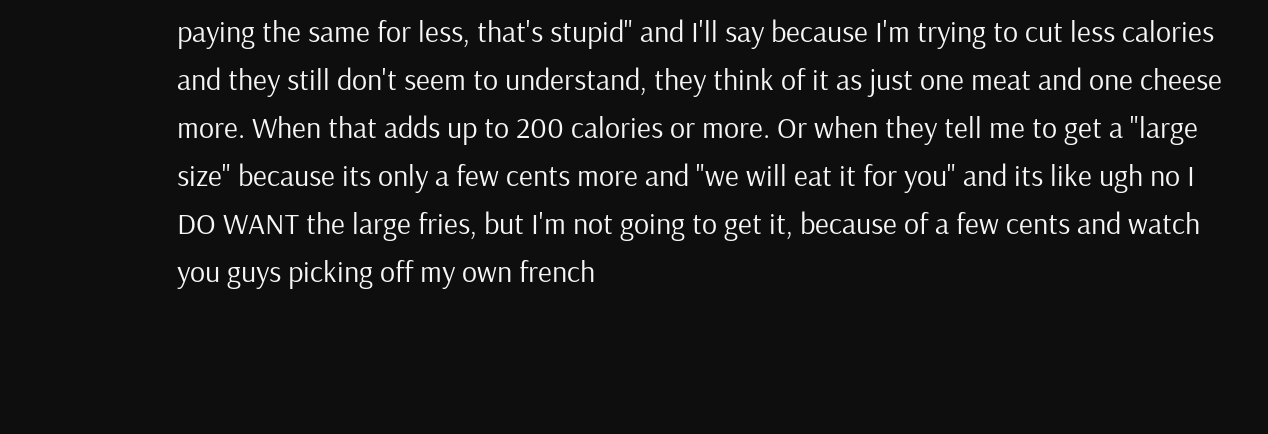paying the same for less, that's stupid" and I'll say because I'm trying to cut less calories and they still don't seem to understand, they think of it as just one meat and one cheese more. When that adds up to 200 calories or more. Or when they tell me to get a "large size" because its only a few cents more and "we will eat it for you" and its like ugh no I DO WANT the large fries, but I'm not going to get it, because of a few cents and watch you guys picking off my own french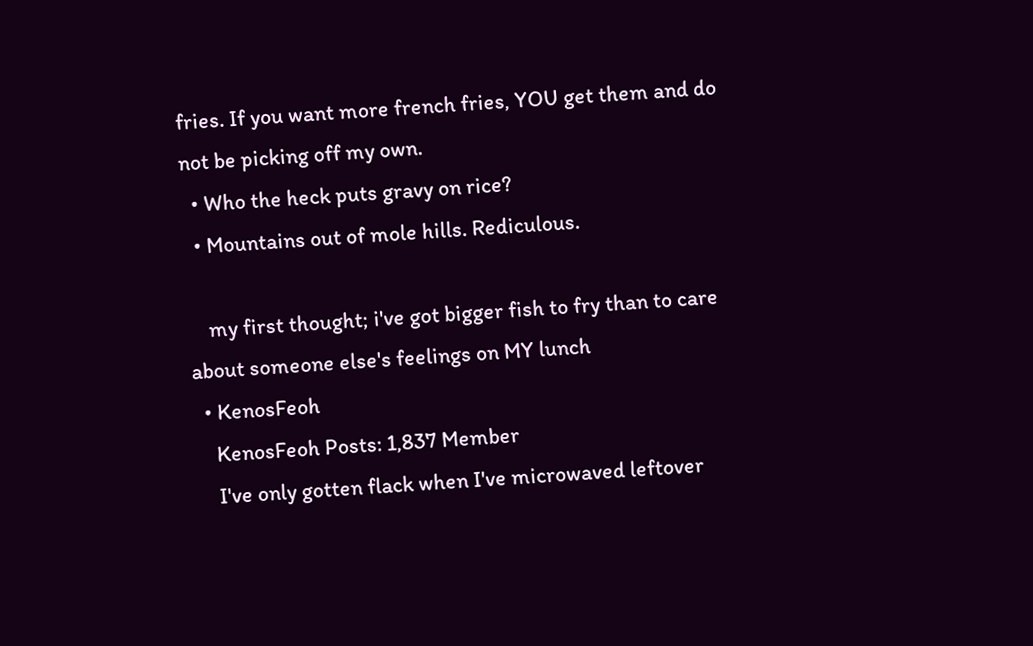fries. If you want more french fries, YOU get them and do not be picking off my own.
  • Who the heck puts gravy on rice?
  • Mountains out of mole hills. Rediculous.

    my first thought; i've got bigger fish to fry than to care about someone else's feelings on MY lunch
  • KenosFeoh
    KenosFeoh Posts: 1,837 Member
    I've only gotten flack when I've microwaved leftover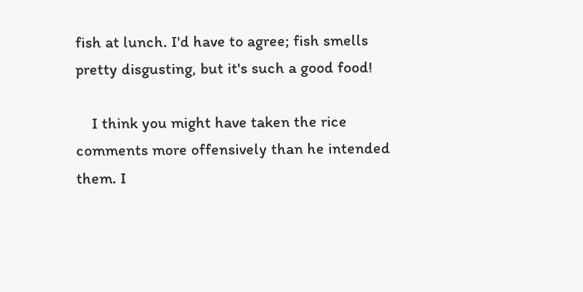fish at lunch. I'd have to agree; fish smells pretty disgusting, but it's such a good food!

    I think you might have taken the rice comments more offensively than he intended them. I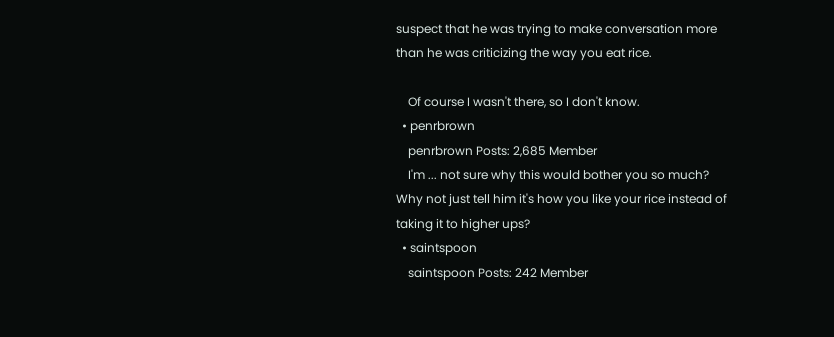suspect that he was trying to make conversation more than he was criticizing the way you eat rice.

    Of course I wasn't there, so I don't know.
  • penrbrown
    penrbrown Posts: 2,685 Member
    I'm ... not sure why this would bother you so much? Why not just tell him it's how you like your rice instead of taking it to higher ups?
  • saintspoon
    saintspoon Posts: 242 Member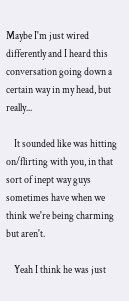Maybe I'm just wired differently and I heard this conversation going down a certain way in my head, but really...

    It sounded like was hitting on/flirting with you, in that sort of inept way guys sometimes have when we think we're being charming but aren't.

    Yeah I think he was just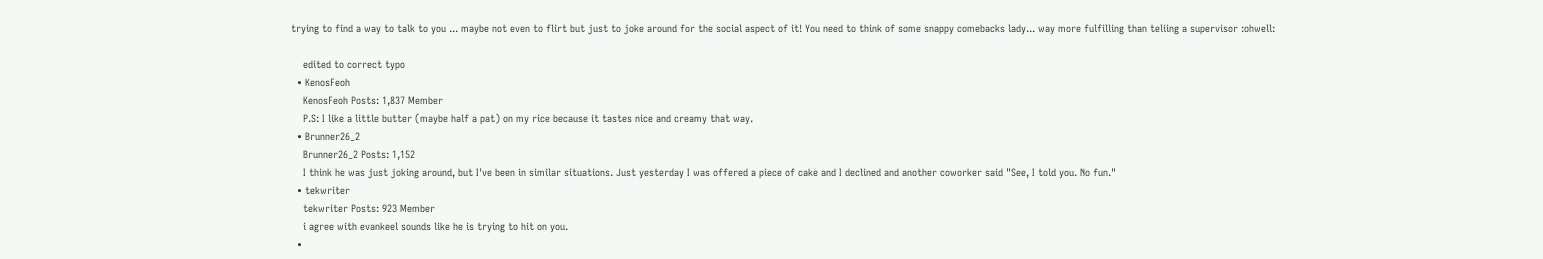trying to find a way to talk to you ... maybe not even to flirt but just to joke around for the social aspect of it! You need to think of some snappy comebacks lady... way more fulfilling than teliing a supervisor :ohwell:

    edited to correct typo
  • KenosFeoh
    KenosFeoh Posts: 1,837 Member
    P.S: I like a little butter (maybe half a pat) on my rice because it tastes nice and creamy that way.
  • Brunner26_2
    Brunner26_2 Posts: 1,152
    I think he was just joking around, but I've been in similar situations. Just yesterday I was offered a piece of cake and I declined and another coworker said "See, I told you. No fun."
  • tekwriter
    tekwriter Posts: 923 Member
    i agree with evankeel sounds like he is trying to hit on you.
  •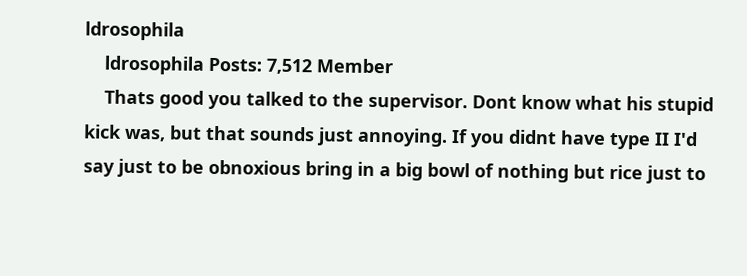ldrosophila
    ldrosophila Posts: 7,512 Member
    Thats good you talked to the supervisor. Dont know what his stupid kick was, but that sounds just annoying. If you didnt have type II I'd say just to be obnoxious bring in a big bowl of nothing but rice just to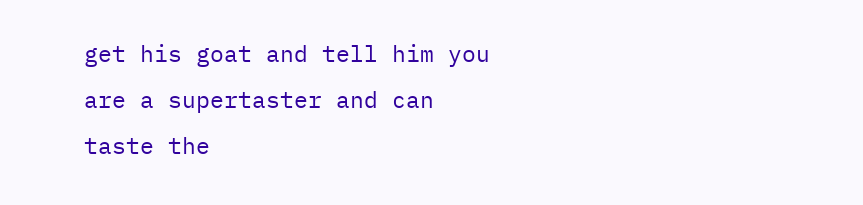get his goat and tell him you are a supertaster and can taste the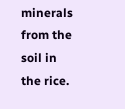minerals from the soil in the rice.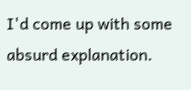I'd come up with some absurd explanation.